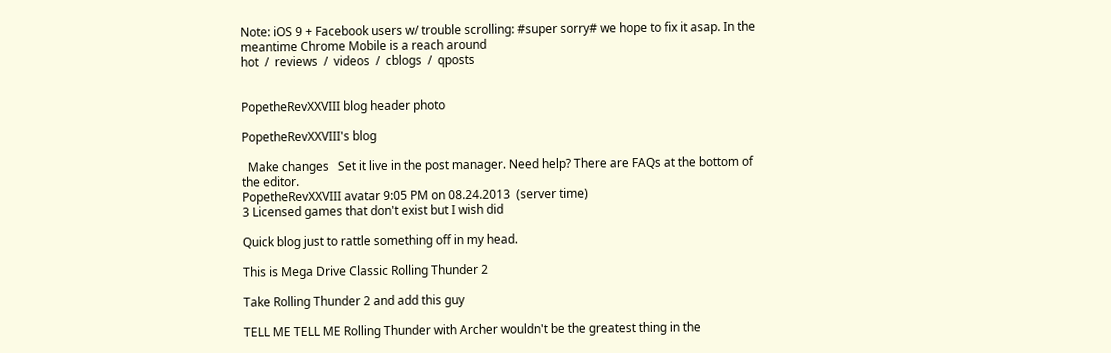Note: iOS 9 + Facebook users w/ trouble scrolling: #super sorry# we hope to fix it asap. In the meantime Chrome Mobile is a reach around
hot  /  reviews  /  videos  /  cblogs  /  qposts


PopetheRevXXVIII blog header photo

PopetheRevXXVIII's blog

  Make changes   Set it live in the post manager. Need help? There are FAQs at the bottom of the editor.
PopetheRevXXVIII avatar 9:05 PM on 08.24.2013  (server time)
3 Licensed games that don't exist but I wish did

Quick blog just to rattle something off in my head.

This is Mega Drive Classic Rolling Thunder 2

Take Rolling Thunder 2 and add this guy

TELL ME TELL ME Rolling Thunder with Archer wouldn't be the greatest thing in the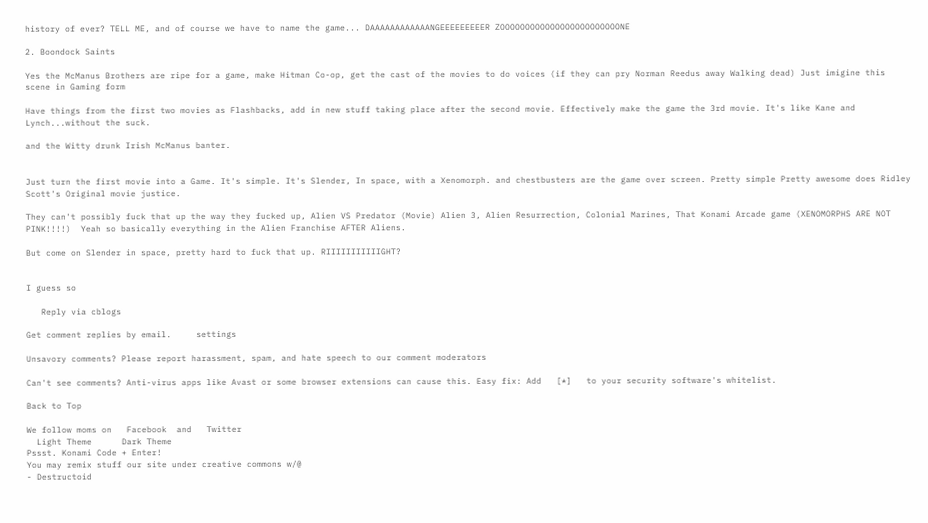history of ever? TELL ME, and of course we have to name the game... DAAAAAAAAAAAANGEEEEEEEEER ZOOOOOOOOOOOOOOOOOOOOOOOONE

2. Boondock Saints

Yes the McManus Brothers are ripe for a game, make Hitman Co-op, get the cast of the movies to do voices (if they can pry Norman Reedus away Walking dead) Just imigine this scene in Gaming form

Have things from the first two movies as Flashbacks, add in new stuff taking place after the second movie. Effectively make the game the 3rd movie. It's like Kane and Lynch...without the suck.

and the Witty drunk Irish McManus banter.


Just turn the first movie into a Game. It's simple. It's Slender, In space, with a Xenomorph. and chestbusters are the game over screen. Pretty simple Pretty awesome does Ridley Scott's Original movie justice.

They can't possibly fuck that up the way they fucked up, Alien VS Predator (Movie) Alien 3, Alien Resurrection, Colonial Marines, That Konami Arcade game (XENOMORPHS ARE NOT PINK!!!!)  Yeah so basically everything in the Alien Franchise AFTER Aliens.

But come on Slender in space, pretty hard to fuck that up. RIIIIIIIIIIIGHT?


I guess so

   Reply via cblogs

Get comment replies by email.     settings

Unsavory comments? Please report harassment, spam, and hate speech to our comment moderators

Can't see comments? Anti-virus apps like Avast or some browser extensions can cause this. Easy fix: Add   [*]   to your security software's whitelist.

Back to Top

We follow moms on   Facebook  and   Twitter
  Light Theme      Dark Theme
Pssst. Konami Code + Enter!
You may remix stuff our site under creative commons w/@
- Destructoid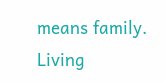means family. Living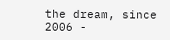the dream, since 2006 -